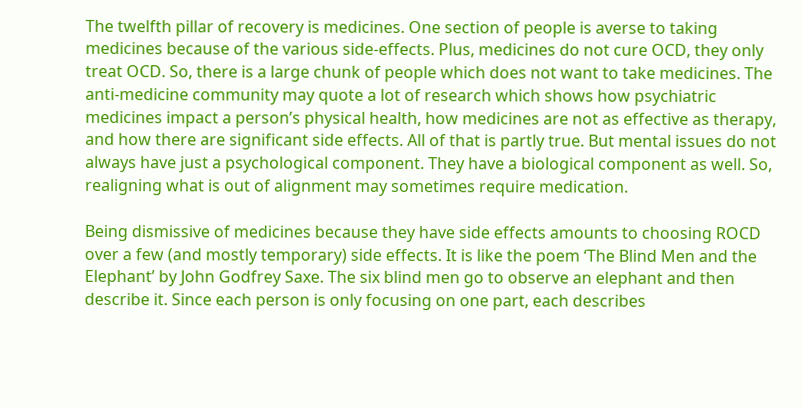The twelfth pillar of recovery is medicines. One section of people is averse to taking medicines because of the various side-effects. Plus, medicines do not cure OCD, they only treat OCD. So, there is a large chunk of people which does not want to take medicines. The anti-medicine community may quote a lot of research which shows how psychiatric medicines impact a person’s physical health, how medicines are not as effective as therapy, and how there are significant side effects. All of that is partly true. But mental issues do not always have just a psychological component. They have a biological component as well. So, realigning what is out of alignment may sometimes require medication.

Being dismissive of medicines because they have side effects amounts to choosing ROCD over a few (and mostly temporary) side effects. It is like the poem ‘The Blind Men and the Elephant’ by John Godfrey Saxe. The six blind men go to observe an elephant and then describe it. Since each person is only focusing on one part, each describes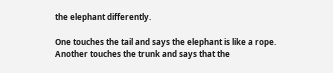the elephant differently.

One touches the tail and says the elephant is like a rope. Another touches the trunk and says that the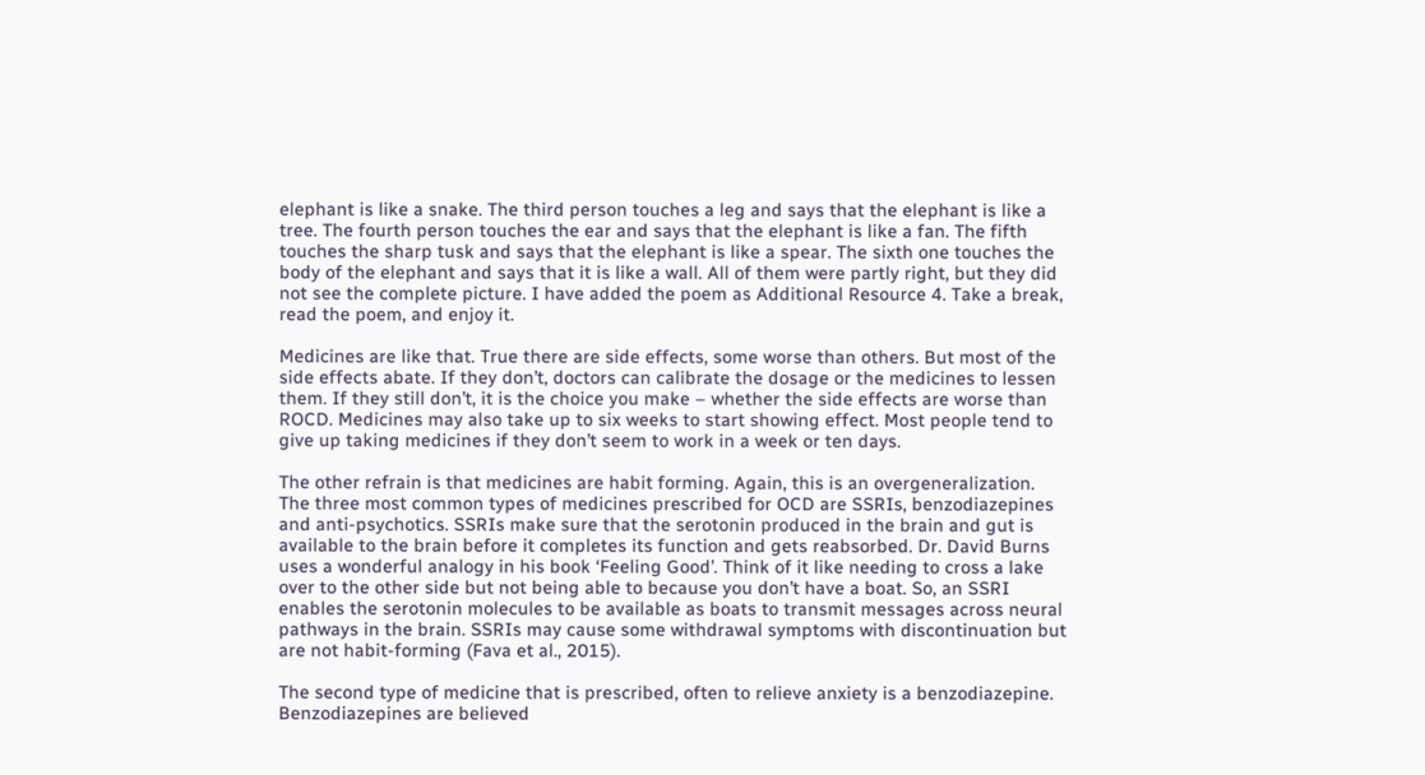elephant is like a snake. The third person touches a leg and says that the elephant is like a tree. The fourth person touches the ear and says that the elephant is like a fan. The fifth touches the sharp tusk and says that the elephant is like a spear. The sixth one touches the body of the elephant and says that it is like a wall. All of them were partly right, but they did not see the complete picture. I have added the poem as Additional Resource 4. Take a break, read the poem, and enjoy it.

Medicines are like that. True there are side effects, some worse than others. But most of the side effects abate. If they don’t, doctors can calibrate the dosage or the medicines to lessen them. If they still don’t, it is the choice you make – whether the side effects are worse than ROCD. Medicines may also take up to six weeks to start showing effect. Most people tend to give up taking medicines if they don’t seem to work in a week or ten days.

The other refrain is that medicines are habit forming. Again, this is an overgeneralization. The three most common types of medicines prescribed for OCD are SSRIs, benzodiazepines and anti-psychotics. SSRIs make sure that the serotonin produced in the brain and gut is available to the brain before it completes its function and gets reabsorbed. Dr. David Burns uses a wonderful analogy in his book ‘Feeling Good’. Think of it like needing to cross a lake over to the other side but not being able to because you don’t have a boat. So, an SSRI enables the serotonin molecules to be available as boats to transmit messages across neural pathways in the brain. SSRIs may cause some withdrawal symptoms with discontinuation but are not habit-forming (Fava et al., 2015).

The second type of medicine that is prescribed, often to relieve anxiety is a benzodiazepine. Benzodiazepines are believed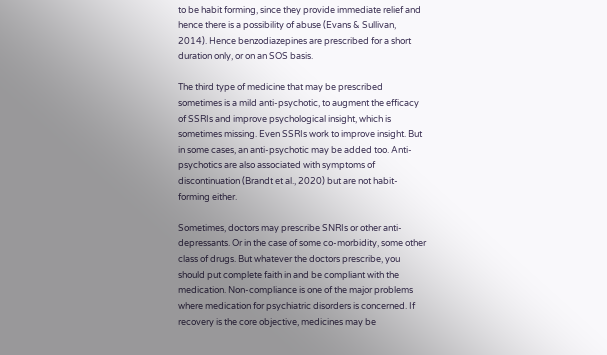to be habit forming, since they provide immediate relief and hence there is a possibility of abuse (Evans & Sullivan, 2014). Hence benzodiazepines are prescribed for a short duration only, or on an SOS basis.

The third type of medicine that may be prescribed sometimes is a mild anti-psychotic, to augment the efficacy of SSRIs and improve psychological insight, which is sometimes missing. Even SSRIs work to improve insight. But in some cases, an anti-psychotic may be added too. Anti-psychotics are also associated with symptoms of discontinuation (Brandt et al., 2020) but are not habit-forming either.

Sometimes, doctors may prescribe SNRIs or other anti-depressants. Or in the case of some co-morbidity, some other class of drugs. But whatever the doctors prescribe, you should put complete faith in and be compliant with the medication. Non-compliance is one of the major problems where medication for psychiatric disorders is concerned. If recovery is the core objective, medicines may be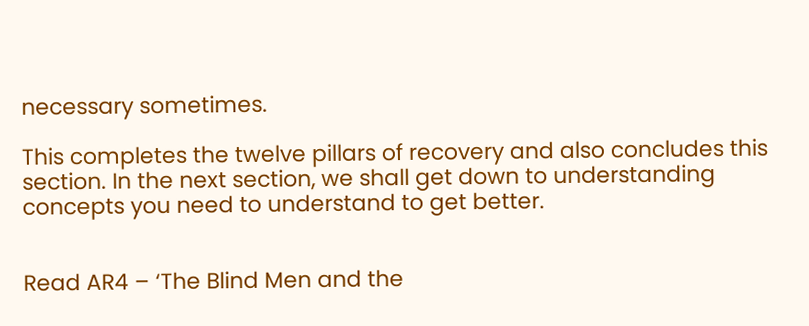necessary sometimes.

This completes the twelve pillars of recovery and also concludes this section. In the next section, we shall get down to understanding concepts you need to understand to get better.


Read AR4 – ‘The Blind Men and the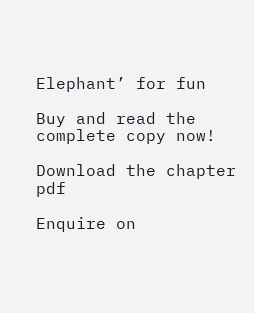Elephant’ for fun

Buy and read the complete copy now!

Download the chapter pdf

Enquire on